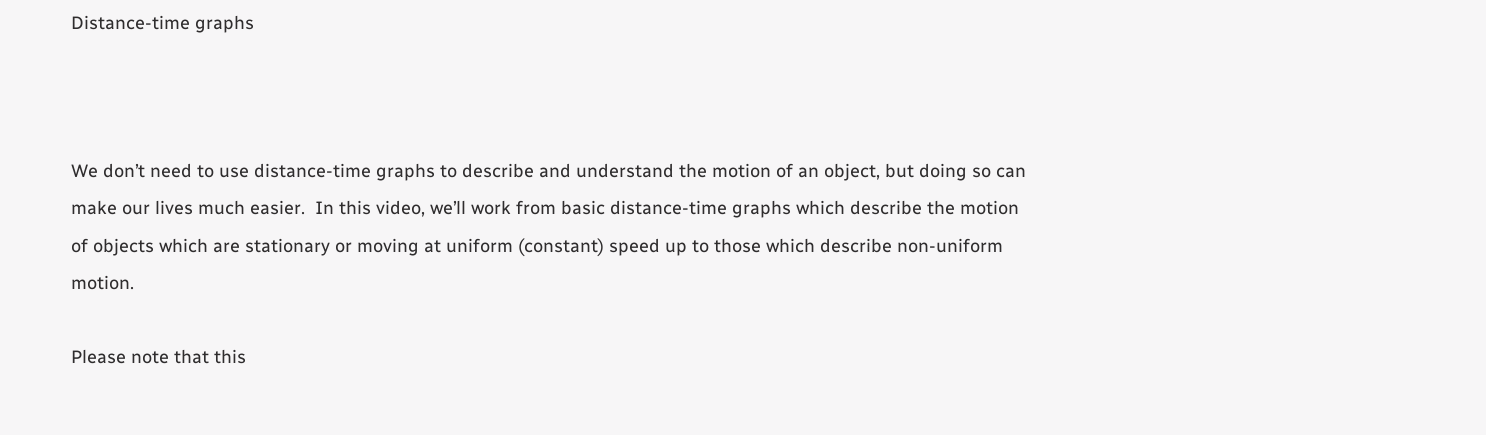Distance-time graphs



We don’t need to use distance-time graphs to describe and understand the motion of an object, but doing so can make our lives much easier.  In this video, we’ll work from basic distance-time graphs which describe the motion of objects which are stationary or moving at uniform (constant) speed up to those which describe non-uniform motion.

Please note that this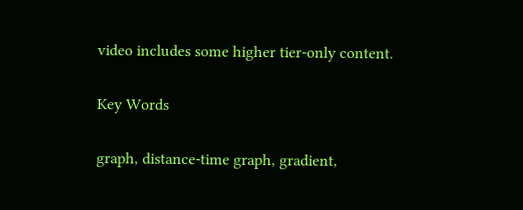video includes some higher tier-only content.

Key Words

graph, distance-time graph, gradient,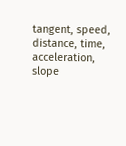tangent, speed, distance, time, acceleration, slope